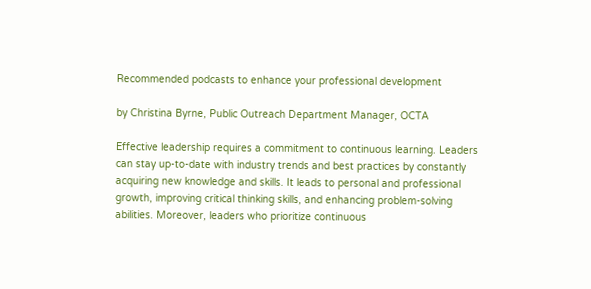Recommended podcasts to enhance your professional development

by Christina Byrne, Public Outreach Department Manager, OCTA

Effective leadership requires a commitment to continuous learning. Leaders can stay up-to-date with industry trends and best practices by constantly acquiring new knowledge and skills. It leads to personal and professional growth, improving critical thinking skills, and enhancing problem-solving abilities. Moreover, leaders who prioritize continuous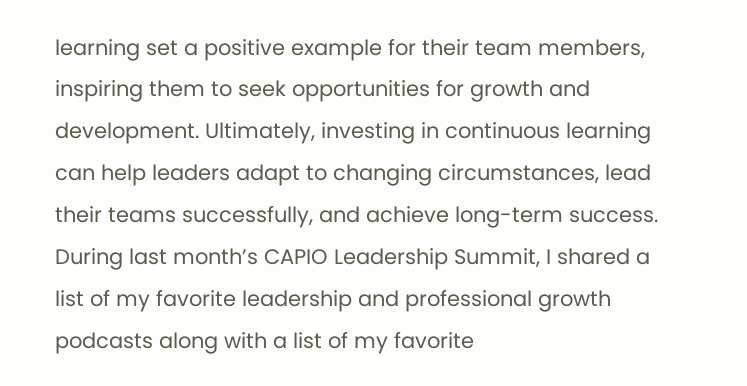learning set a positive example for their team members, inspiring them to seek opportunities for growth and development. Ultimately, investing in continuous learning can help leaders adapt to changing circumstances, lead their teams successfully, and achieve long-term success.  During last month’s CAPIO Leadership Summit, I shared a list of my favorite leadership and professional growth podcasts along with a list of my favorite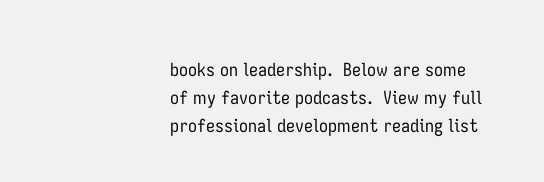books on leadership.  Below are some of my favorite podcasts.  View my full professional development reading list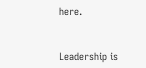here.


Leadership is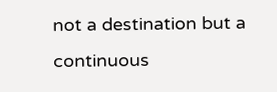not a destination but a continuous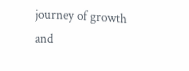journey of growth and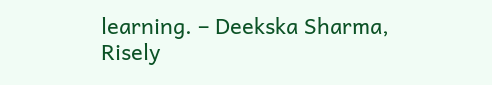learning. – Deekska Sharma, Risely